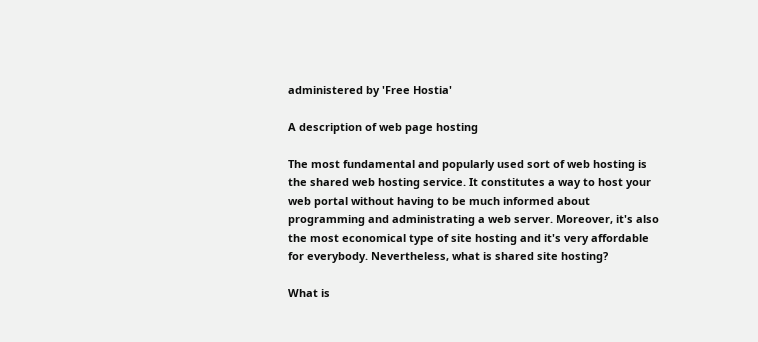administered by 'Free Hostia'

A description of web page hosting

The most fundamental and popularly used sort of web hosting is the shared web hosting service. It constitutes a way to host your web portal without having to be much informed about programming and administrating a web server. Moreover, it's also the most economical type of site hosting and it's very affordable for everybody. Nevertheless, what is shared site hosting?

What is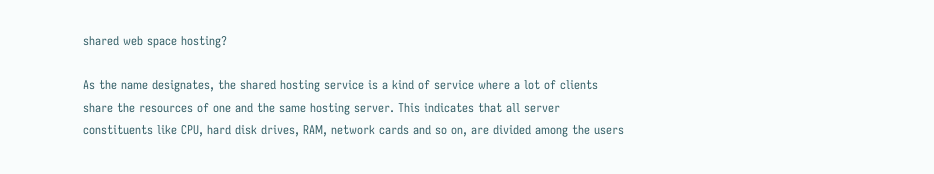shared web space hosting?

As the name designates, the shared hosting service is a kind of service where a lot of clients share the resources of one and the same hosting server. This indicates that all server constituents like CPU, hard disk drives, RAM, network cards and so on, are divided among the users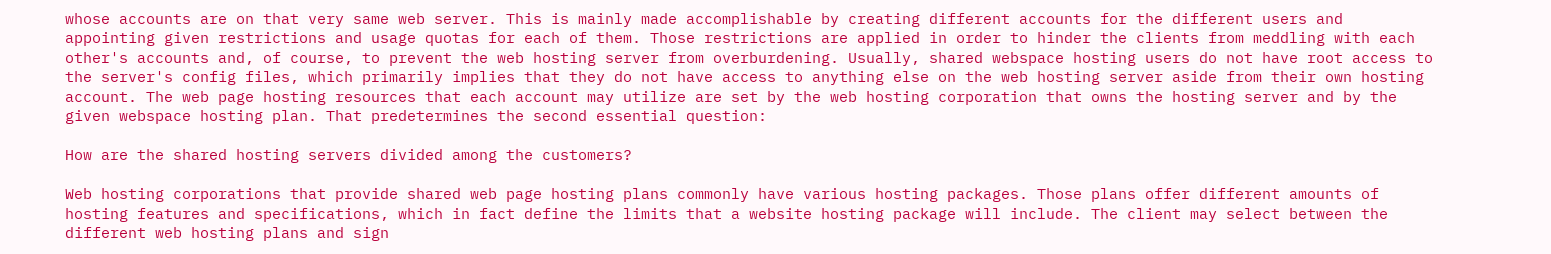whose accounts are on that very same web server. This is mainly made accomplishable by creating different accounts for the different users and appointing given restrictions and usage quotas for each of them. Those restrictions are applied in order to hinder the clients from meddling with each other's accounts and, of course, to prevent the web hosting server from overburdening. Usually, shared webspace hosting users do not have root access to the server's config files, which primarily implies that they do not have access to anything else on the web hosting server aside from their own hosting account. The web page hosting resources that each account may utilize are set by the web hosting corporation that owns the hosting server and by the given webspace hosting plan. That predetermines the second essential question:

How are the shared hosting servers divided among the customers?

Web hosting corporations that provide shared web page hosting plans commonly have various hosting packages. Those plans offer different amounts of hosting features and specifications, which in fact define the limits that a website hosting package will include. The client may select between the different web hosting plans and sign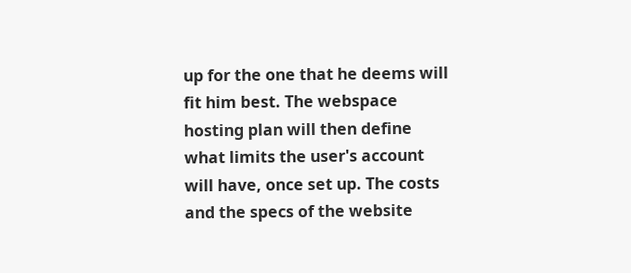up for the one that he deems will fit him best. The webspace hosting plan will then define what limits the user's account will have, once set up. The costs and the specs of the website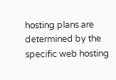hosting plans are determined by the specific web hosting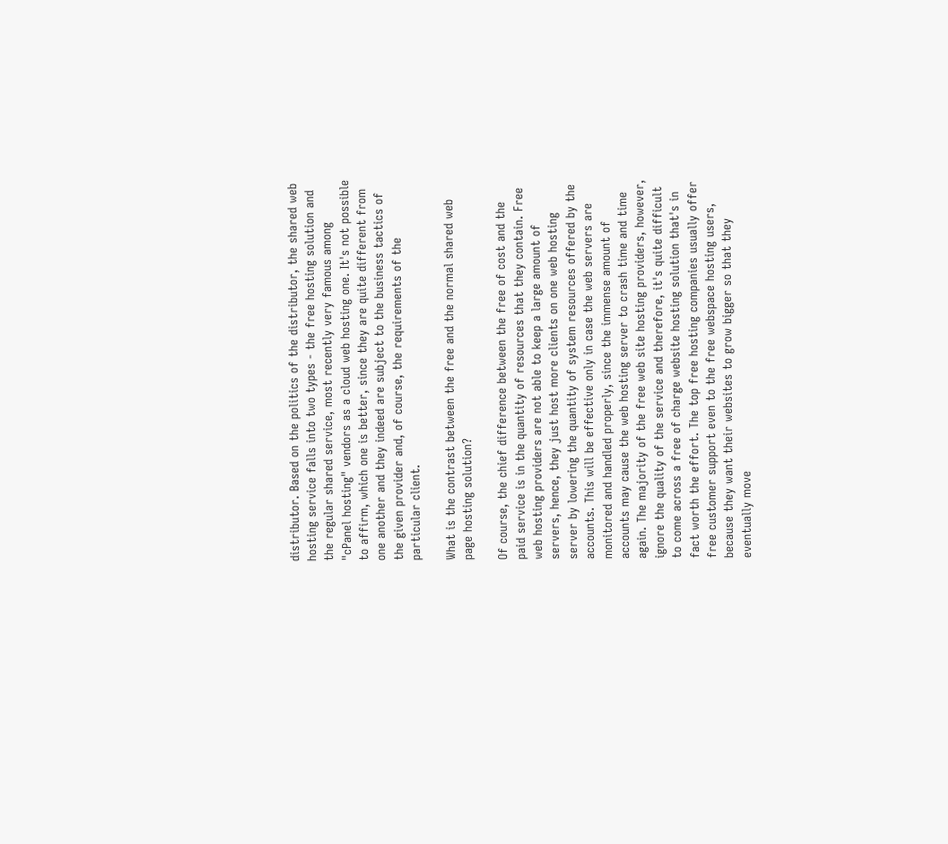distributor. Based on the politics of the distributor, the shared web hosting service falls into two types - the free hosting solution and the regular shared service, most recently very famous among "cPanel hosting" vendors as a cloud web hosting one. It's not possible to affirm, which one is better, since they are quite different from one another and they indeed are subject to the business tactics of the given provider and, of course, the requirements of the particular client.

What is the contrast between the free and the normal shared web page hosting solution?

Of course, the chief difference between the free of cost and the paid service is in the quantity of resources that they contain. Free web hosting providers are not able to keep a large amount of servers, hence, they just host more clients on one web hosting server by lowering the quantity of system resources offered by the accounts. This will be effective only in case the web servers are monitored and handled properly, since the immense amount of accounts may cause the web hosting server to crash time and time again. The majority of the free web site hosting providers, however, ignore the quality of the service and therefore, it's quite difficult to come across a free of charge website hosting solution that's in fact worth the effort. The top free hosting companies usually offer free customer support even to the free webspace hosting users, because they want their websites to grow bigger so that they eventually move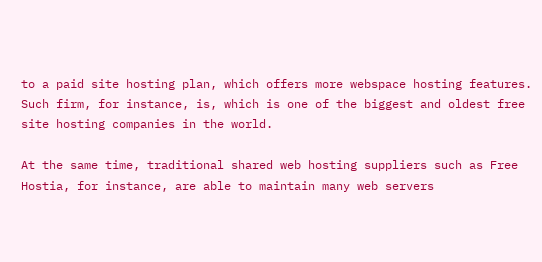to a paid site hosting plan, which offers more webspace hosting features. Such firm, for instance, is, which is one of the biggest and oldest free site hosting companies in the world.

At the same time, traditional shared web hosting suppliers such as Free Hostia, for instance, are able to maintain many web servers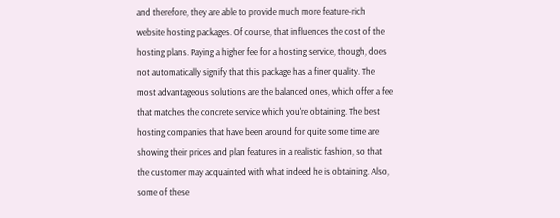and therefore, they are able to provide much more feature-rich website hosting packages. Of course, that influences the cost of the hosting plans. Paying a higher fee for a hosting service, though, does not automatically signify that this package has a finer quality. The most advantageous solutions are the balanced ones, which offer a fee that matches the concrete service which you're obtaining. The best hosting companies that have been around for quite some time are showing their prices and plan features in a realistic fashion, so that the customer may acquainted with what indeed he is obtaining. Also, some of these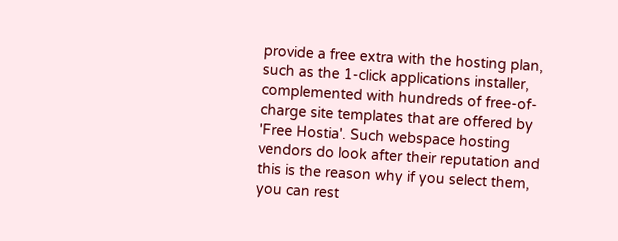provide a free extra with the hosting plan, such as the 1-click applications installer, complemented with hundreds of free-of-charge site templates that are offered by 'Free Hostia'. Such webspace hosting vendors do look after their reputation and this is the reason why if you select them, you can rest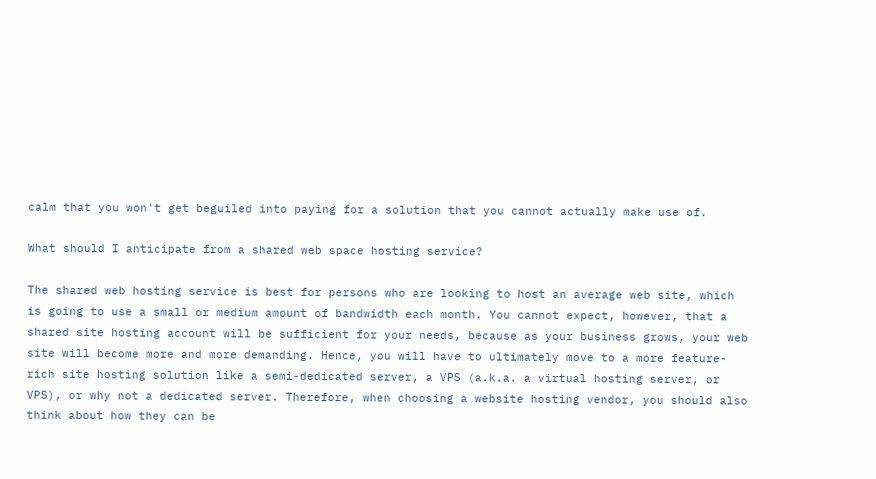calm that you won't get beguiled into paying for a solution that you cannot actually make use of.

What should I anticipate from a shared web space hosting service?

The shared web hosting service is best for persons who are looking to host an average web site, which is going to use a small or medium amount of bandwidth each month. You cannot expect, however, that a shared site hosting account will be sufficient for your needs, because as your business grows, your web site will become more and more demanding. Hence, you will have to ultimately move to a more feature-rich site hosting solution like a semi-dedicated server, a VPS (a.k.a. a virtual hosting server, or VPS), or why not a dedicated server. Therefore, when choosing a website hosting vendor, you should also think about how they can be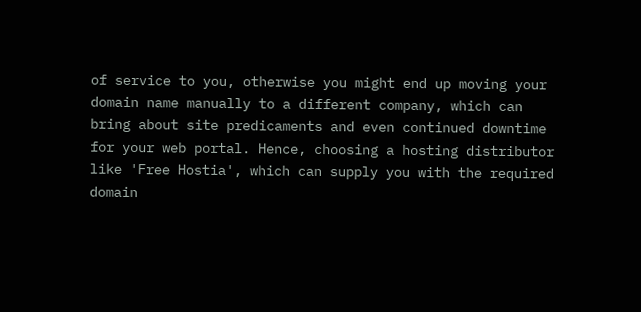of service to you, otherwise you might end up moving your domain name manually to a different company, which can bring about site predicaments and even continued downtime for your web portal. Hence, choosing a hosting distributor like 'Free Hostia', which can supply you with the required domain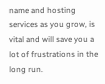name and hosting services as you grow, is vital and will save you a lot of frustrations in the long run.